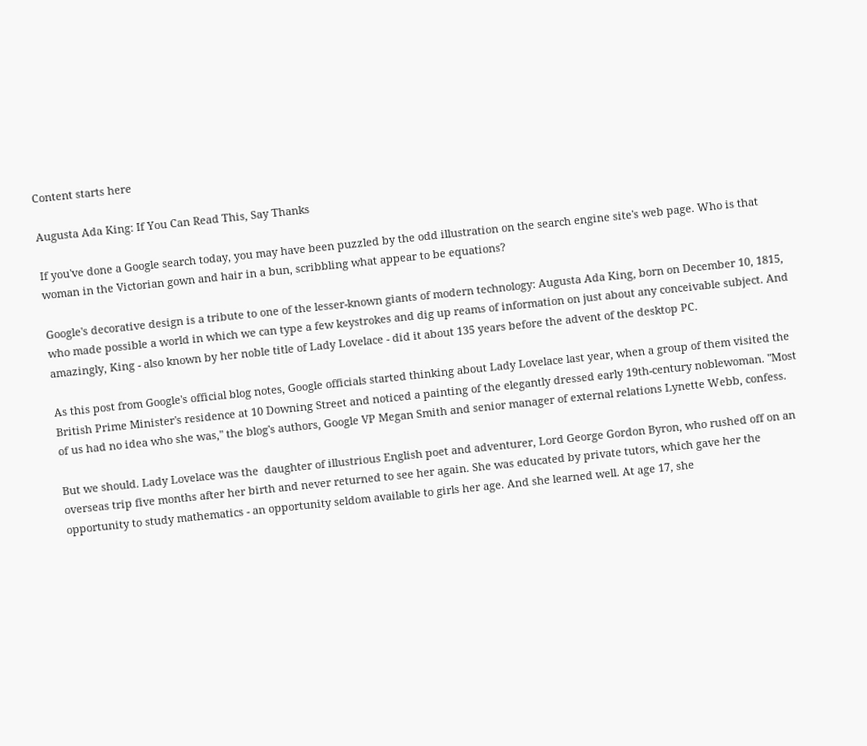Content starts here

Augusta Ada King: If You Can Read This, Say Thanks

If you've done a Google search today, you may have been puzzled by the odd illustration on the search engine site's web page. Who is that woman in the Victorian gown and hair in a bun, scribbling what appear to be equations?

Google's decorative design is a tribute to one of the lesser-known giants of modern technology: Augusta Ada King, born on December 10, 1815, who made possible a world in which we can type a few keystrokes and dig up reams of information on just about any conceivable subject. And amazingly, King - also known by her noble title of Lady Lovelace - did it about 135 years before the advent of the desktop PC.

As this post from Google's official blog notes, Google officials started thinking about Lady Lovelace last year, when a group of them visited the British Prime Minister's residence at 10 Downing Street and noticed a painting of the elegantly dressed early 19th-century noblewoman. "Most of us had no idea who she was," the blog's authors, Google VP Megan Smith and senior manager of external relations Lynette Webb, confess.

But we should. Lady Lovelace was the  daughter of illustrious English poet and adventurer, Lord George Gordon Byron, who rushed off on an overseas trip five months after her birth and never returned to see her again. She was educated by private tutors, which gave her the opportunity to study mathematics - an opportunity seldom available to girls her age. And she learned well. At age 17, she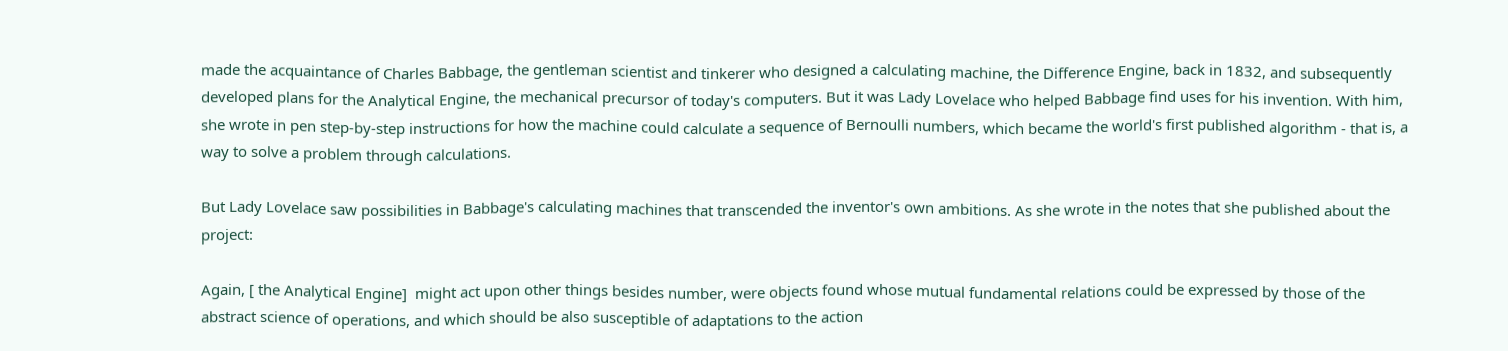made the acquaintance of Charles Babbage, the gentleman scientist and tinkerer who designed a calculating machine, the Difference Engine, back in 1832, and subsequently developed plans for the Analytical Engine, the mechanical precursor of today's computers. But it was Lady Lovelace who helped Babbage find uses for his invention. With him, she wrote in pen step-by-step instructions for how the machine could calculate a sequence of Bernoulli numbers, which became the world's first published algorithm - that is, a way to solve a problem through calculations.

But Lady Lovelace saw possibilities in Babbage's calculating machines that transcended the inventor's own ambitions. As she wrote in the notes that she published about the project:

Again, [ the Analytical Engine]  might act upon other things besides number, were objects found whose mutual fundamental relations could be expressed by those of the abstract science of operations, and which should be also susceptible of adaptations to the action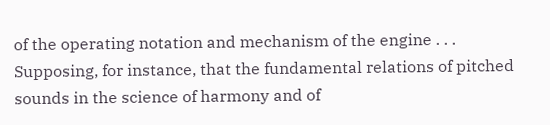of the operating notation and mechanism of the engine . . . Supposing, for instance, that the fundamental relations of pitched sounds in the science of harmony and of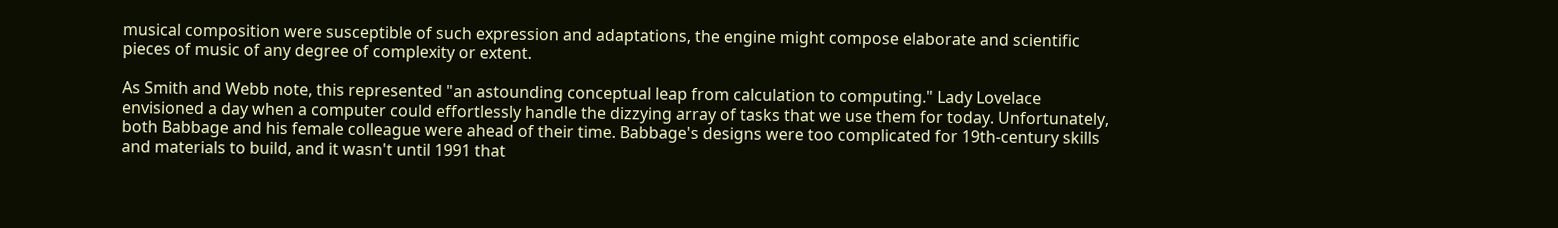musical composition were susceptible of such expression and adaptations, the engine might compose elaborate and scientific pieces of music of any degree of complexity or extent.

As Smith and Webb note, this represented "an astounding conceptual leap from calculation to computing." Lady Lovelace envisioned a day when a computer could effortlessly handle the dizzying array of tasks that we use them for today. Unfortunately, both Babbage and his female colleague were ahead of their time. Babbage's designs were too complicated for 19th-century skills and materials to build, and it wasn't until 1991 that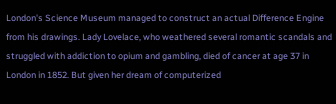London's Science Museum managed to construct an actual Difference Engine from his drawings. Lady Lovelace, who weathered several romantic scandals and struggled with addiction to opium and gambling, died of cancer at age 37 in London in 1852. But given her dream of computerized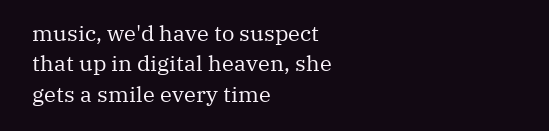music, we'd have to suspect that up in digital heaven, she gets a smile every time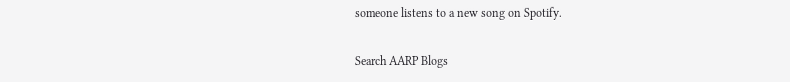someone listens to a new song on Spotify.


Search AARP Blogs